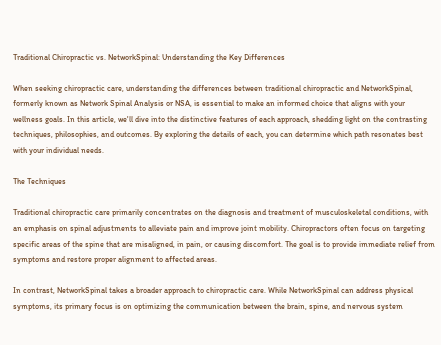Traditional Chiropractic vs. NetworkSpinal: Understanding the Key Differences

When seeking chiropractic care, understanding the differences between traditional chiropractic and NetworkSpinal, formerly known as Network Spinal Analysis or NSA, is essential to make an informed choice that aligns with your wellness goals. In this article, we'll dive into the distinctive features of each approach, shedding light on the contrasting techniques, philosophies, and outcomes. By exploring the details of each, you can determine which path resonates best with your individual needs.

The Techniques

Traditional chiropractic care primarily concentrates on the diagnosis and treatment of musculoskeletal conditions, with an emphasis on spinal adjustments to alleviate pain and improve joint mobility. Chiropractors often focus on targeting specific areas of the spine that are misaligned, in pain, or causing discomfort. The goal is to provide immediate relief from symptoms and restore proper alignment to affected areas.

In contrast, NetworkSpinal takes a broader approach to chiropractic care. While NetworkSpinal can address physical symptoms, its primary focus is on optimizing the communication between the brain, spine, and nervous system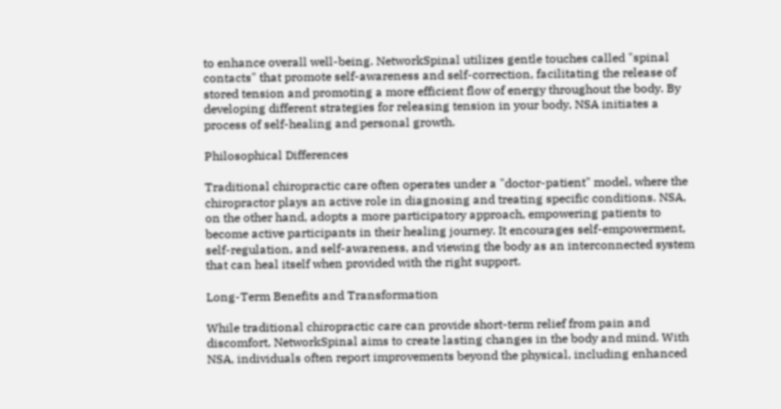to enhance overall well-being. NetworkSpinal utilizes gentle touches called "spinal contacts" that promote self-awareness and self-correction, facilitating the release of stored tension and promoting a more efficient flow of energy throughout the body. By developing different strategies for releasing tension in your body, NSA initiates a process of self-healing and personal growth.

Philosophical Differences

Traditional chiropractic care often operates under a "doctor-patient" model, where the chiropractor plays an active role in diagnosing and treating specific conditions. NSA, on the other hand, adopts a more participatory approach, empowering patients to become active participants in their healing journey. It encourages self-empowerment, self-regulation, and self-awareness, and viewing the body as an interconnected system that can heal itself when provided with the right support.

Long-Term Benefits and Transformation

While traditional chiropractic care can provide short-term relief from pain and discomfort, NetworkSpinal aims to create lasting changes in the body and mind. With NSA, individuals often report improvements beyond the physical, including enhanced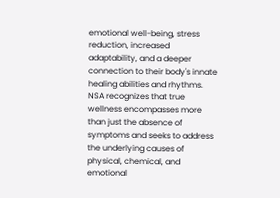emotional well-being, stress reduction, increased adaptability, and a deeper connection to their body's innate healing abilities and rhythms. NSA recognizes that true wellness encompasses more than just the absence of symptoms and seeks to address the underlying causes of physical, chemical, and emotional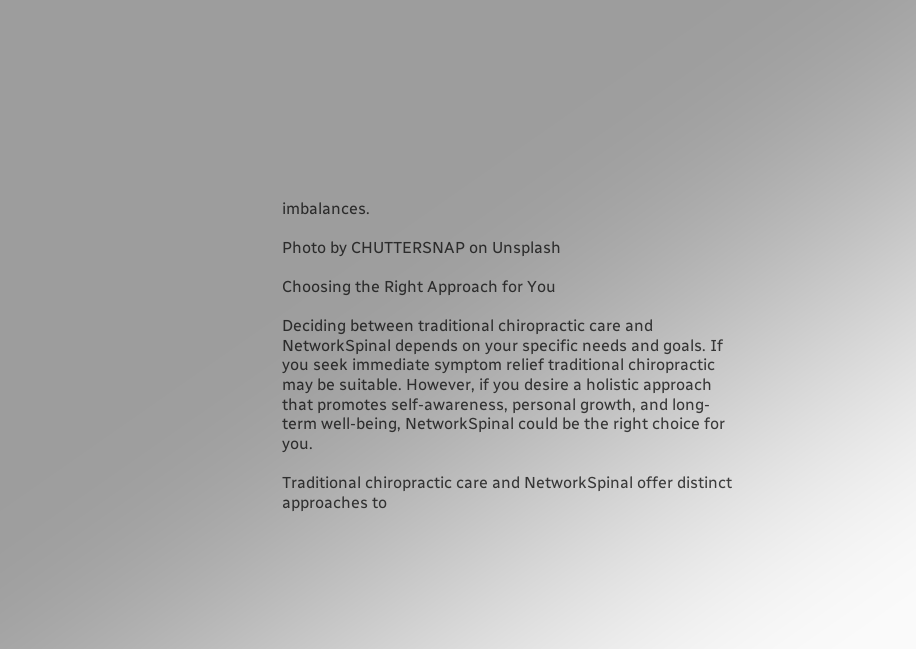imbalances.

Photo by CHUTTERSNAP on Unsplash

Choosing the Right Approach for You

Deciding between traditional chiropractic care and NetworkSpinal depends on your specific needs and goals. If you seek immediate symptom relief traditional chiropractic may be suitable. However, if you desire a holistic approach that promotes self-awareness, personal growth, and long-term well-being, NetworkSpinal could be the right choice for you.

Traditional chiropractic care and NetworkSpinal offer distinct approaches to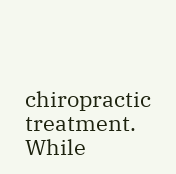chiropractic treatment. While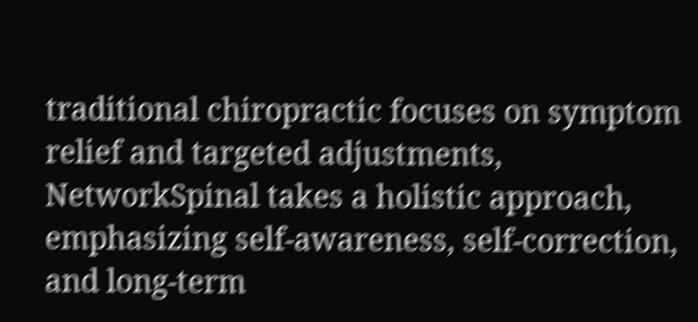traditional chiropractic focuses on symptom relief and targeted adjustments, NetworkSpinal takes a holistic approach, emphasizing self-awareness, self-correction, and long-term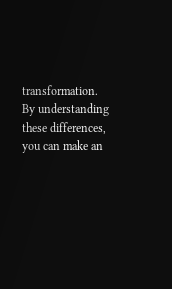transformation. By understanding these differences, you can make an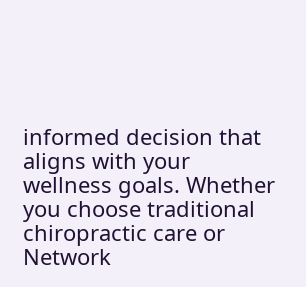informed decision that aligns with your wellness goals. Whether you choose traditional chiropractic care or Network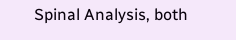Spinal Analysis, both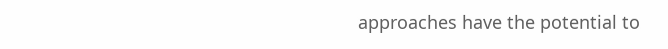approaches have the potential to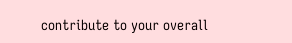contribute to your overall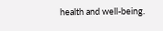health and well-being.